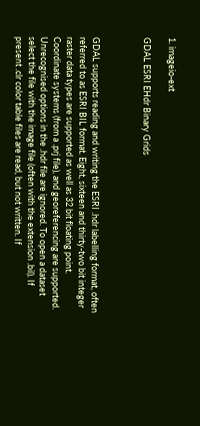1. imageio-ext

GDAL ESRI EHdr Binary Grids



GDAL supports reading and writing the ESRI .hdr labelling format, often referred to as ESRI BIL format. Eight, sixteen and thirty-two bit integer raster data types are supported as well as 32 bit floating point. Coordinate systems (from a .prj file), and georeferencing are supported. Unrecognised options in the .hdr file are ignored. To open a dataset select the file with the image file (often with the extension .bil). If present .clr color table files are read, but not written. If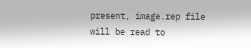present, image.rep file will be read to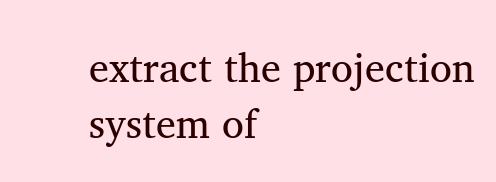extract the projection system of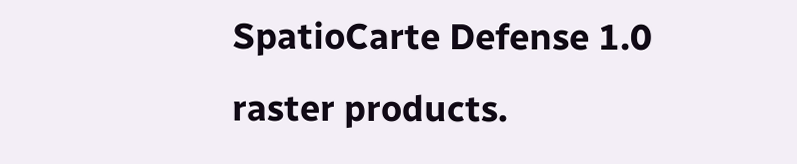SpatioCarte Defense 1.0 raster products.